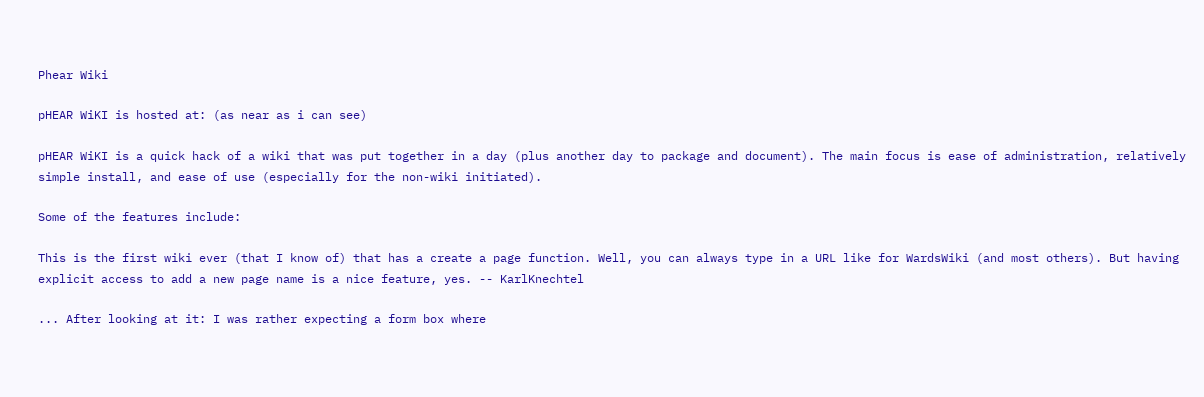Phear Wiki

pHEAR WiKI is hosted at: (as near as i can see)

pHEAR WiKI is a quick hack of a wiki that was put together in a day (plus another day to package and document). The main focus is ease of administration, relatively simple install, and ease of use (especially for the non-wiki initiated).

Some of the features include:

This is the first wiki ever (that I know of) that has a create a page function. Well, you can always type in a URL like for WardsWiki (and most others). But having explicit access to add a new page name is a nice feature, yes. -- KarlKnechtel

... After looking at it: I was rather expecting a form box where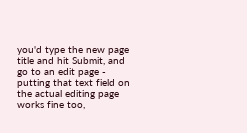you'd type the new page title and hit Submit, and go to an edit page - putting that text field on the actual editing page works fine too,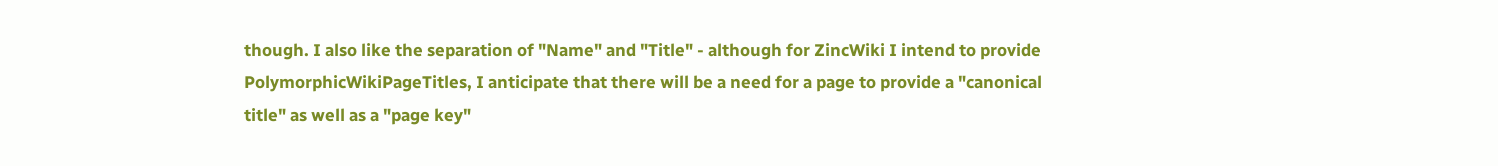though. I also like the separation of "Name" and "Title" - although for ZincWiki I intend to provide PolymorphicWikiPageTitles, I anticipate that there will be a need for a page to provide a "canonical title" as well as a "page key"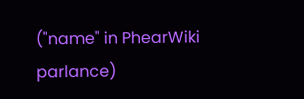("name" in PhearWiki parlance)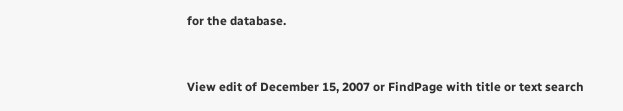for the database.


View edit of December 15, 2007 or FindPage with title or text search